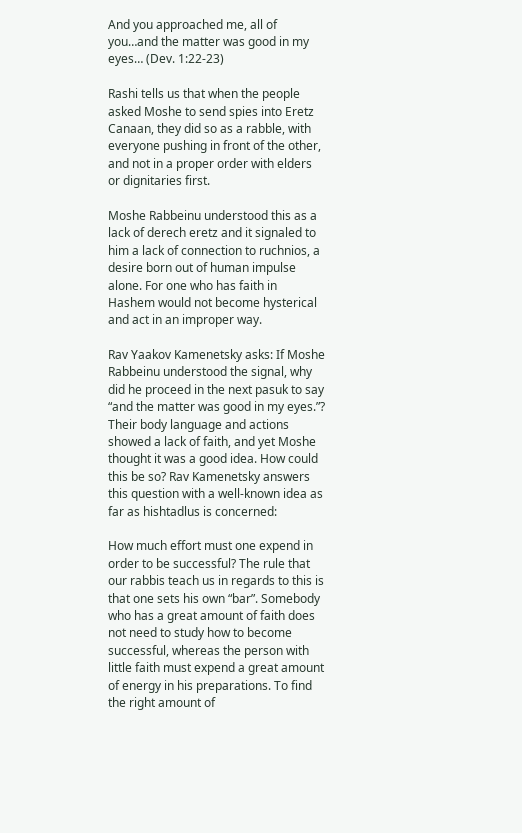And you approached me, all of you…and the matter was good in my eyes… (Dev. 1:22-23)

Rashi tells us that when the people asked Moshe to send spies into Eretz Canaan, they did so as a rabble, with everyone pushing in front of the other, and not in a proper order with elders or dignitaries first.

Moshe Rabbeinu understood this as a lack of derech eretz and it signaled to him a lack of connection to ruchnios, a desire born out of human impulse alone. For one who has faith in Hashem would not become hysterical and act in an improper way.

Rav Yaakov Kamenetsky asks: If Moshe Rabbeinu understood the signal, why did he proceed in the next pasuk to say “and the matter was good in my eyes.”? Their body language and actions showed a lack of faith, and yet Moshe thought it was a good idea. How could this be so? Rav Kamenetsky answers this question with a well-known idea as far as hishtadlus is concerned:

How much effort must one expend in order to be successful? The rule that our rabbis teach us in regards to this is that one sets his own “bar”. Somebody who has a great amount of faith does not need to study how to become successful, whereas the person with little faith must expend a great amount of energy in his preparations. To find the right amount of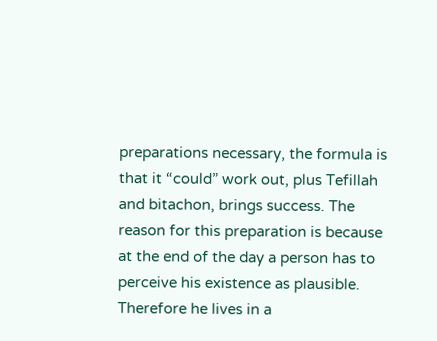preparations necessary, the formula is that it “could” work out, plus Tefillah and bitachon, brings success. The reason for this preparation is because at the end of the day a person has to perceive his existence as plausible. Therefore he lives in a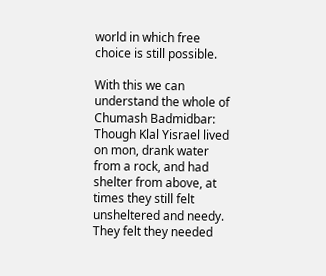world in which free choice is still possible.

With this we can understand the whole of Chumash Badmidbar: Though Klal Yisrael lived on mon, drank water from a rock, and had shelter from above, at times they still felt unsheltered and needy. They felt they needed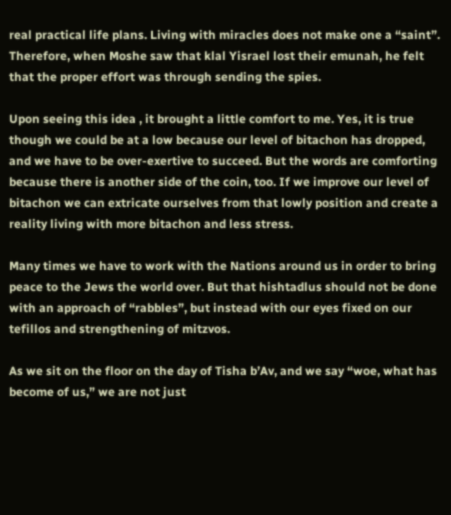real practical life plans. Living with miracles does not make one a “saint”. Therefore, when Moshe saw that klal Yisrael lost their emunah, he felt that the proper effort was through sending the spies.

Upon seeing this idea , it brought a little comfort to me. Yes, it is true though we could be at a low because our level of bitachon has dropped, and we have to be over-exertive to succeed. But the words are comforting because there is another side of the coin, too. If we improve our level of bitachon we can extricate ourselves from that lowly position and create a reality living with more bitachon and less stress.

Many times we have to work with the Nations around us in order to bring peace to the Jews the world over. But that hishtadlus should not be done with an approach of “rabbles”, but instead with our eyes fixed on our tefillos and strengthening of mitzvos.

As we sit on the floor on the day of Tisha b’Av, and we say “woe, what has become of us,” we are not just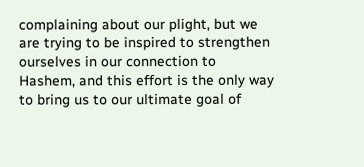complaining about our plight, but we are trying to be inspired to strengthen ourselves in our connection to Hashem, and this effort is the only way to bring us to our ultimate goal of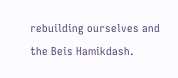rebuilding ourselves and the Beis Hamikdash.